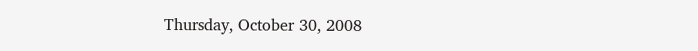Thursday, October 30, 2008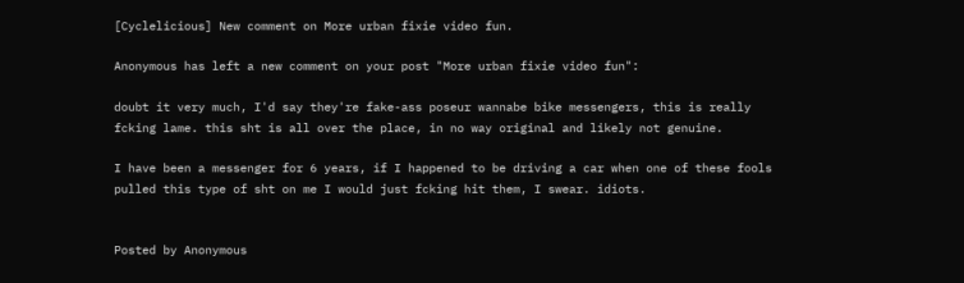[Cyclelicious] New comment on More urban fixie video fun.

Anonymous has left a new comment on your post "More urban fixie video fun":

doubt it very much, I'd say they're fake-ass poseur wannabe bike messengers, this is really fcking lame. this sht is all over the place, in no way original and likely not genuine.

I have been a messenger for 6 years, if I happened to be driving a car when one of these fools pulled this type of sht on me I would just fcking hit them, I swear. idiots.


Posted by Anonymous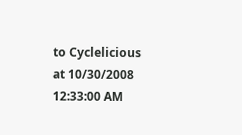to Cyclelicious at 10/30/2008 12:33:00 AM